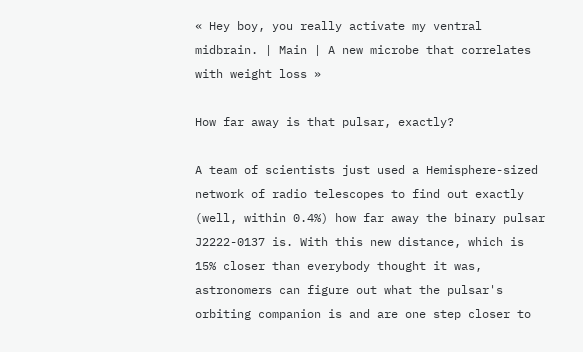« Hey boy, you really activate my ventral midbrain. | Main | A new microbe that correlates with weight loss »

How far away is that pulsar, exactly?

A team of scientists just used a Hemisphere-sized network of radio telescopes to find out exactly (well, within 0.4%) how far away the binary pulsar J2222-0137 is. With this new distance, which is 15% closer than everybody thought it was, astronomers can figure out what the pulsar's orbiting companion is and are one step closer to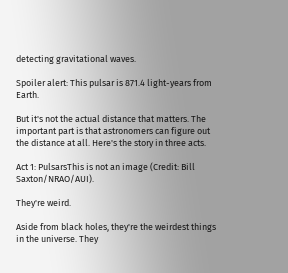detecting gravitational waves.

Spoiler alert: This pulsar is 871.4 light-years from Earth.

But it's not the actual distance that matters. The important part is that astronomers can figure out the distance at all. Here's the story in three acts.

Act 1: PulsarsThis is not an image (Credit: Bill Saxton/NRAO/AUI).

They're weird.

Aside from black holes, they're the weirdest things in the universe. They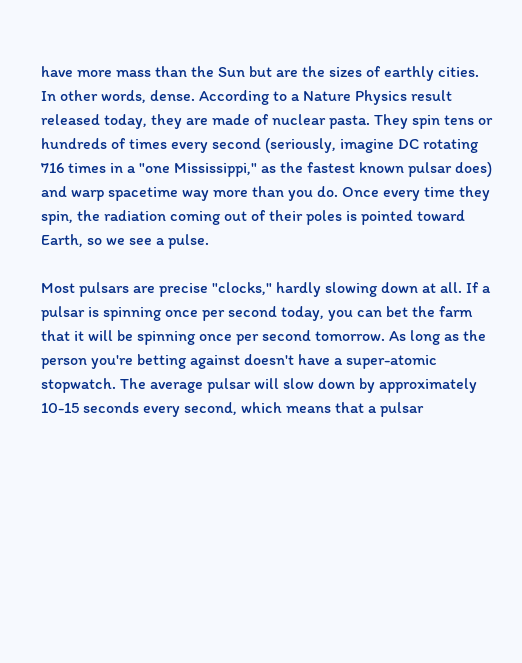have more mass than the Sun but are the sizes of earthly cities. In other words, dense. According to a Nature Physics result released today, they are made of nuclear pasta. They spin tens or hundreds of times every second (seriously, imagine DC rotating 716 times in a "one Mississippi," as the fastest known pulsar does) and warp spacetime way more than you do. Once every time they spin, the radiation coming out of their poles is pointed toward Earth, so we see a pulse.

Most pulsars are precise "clocks," hardly slowing down at all. If a pulsar is spinning once per second today, you can bet the farm that it will be spinning once per second tomorrow. As long as the person you're betting against doesn't have a super-atomic stopwatch. The average pulsar will slow down by approximately 10-15 seconds every second, which means that a pulsar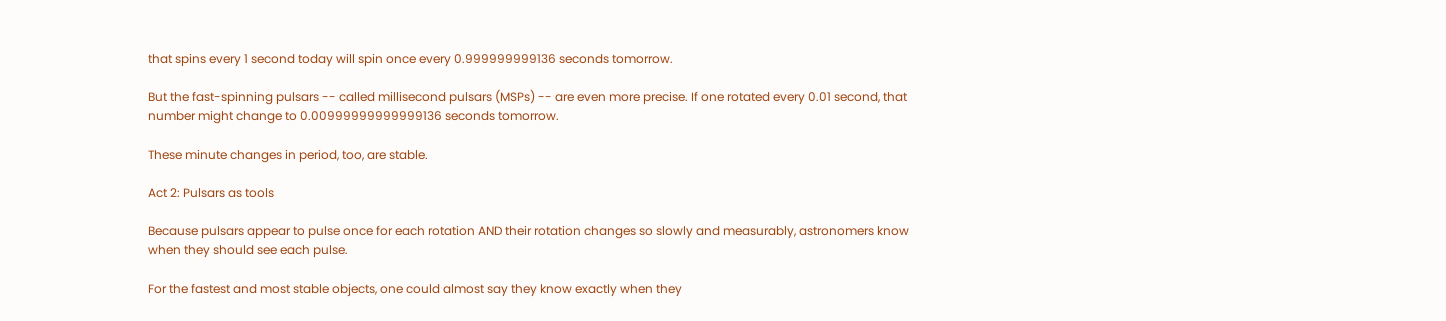that spins every 1 second today will spin once every 0.999999999136 seconds tomorrow.

But the fast-spinning pulsars -- called millisecond pulsars (MSPs) -- are even more precise. If one rotated every 0.01 second, that number might change to 0.00999999999999136 seconds tomorrow.

These minute changes in period, too, are stable.

Act 2: Pulsars as tools

Because pulsars appear to pulse once for each rotation AND their rotation changes so slowly and measurably, astronomers know when they should see each pulse.

For the fastest and most stable objects, one could almost say they know exactly when they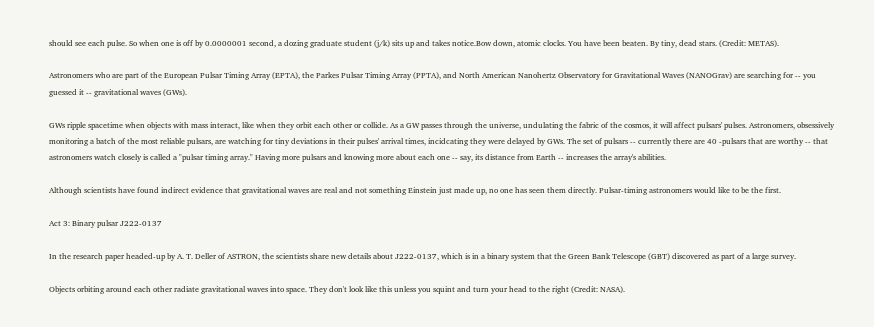should see each pulse. So when one is off by 0.0000001 second, a dozing graduate student (j/k) sits up and takes notice.Bow down, atomic clocks. You have been beaten. By tiny, dead stars. (Credit: METAS).

Astronomers who are part of the European Pulsar Timing Array (EPTA), the Parkes Pulsar Timing Array (PPTA), and North American Nanohertz Observatory for Gravitational Waves (NANOGrav) are searching for -- you guessed it -- gravitational waves (GWs).

GWs ripple spacetime when objects with mass interact, like when they orbit each other or collide. As a GW passes through the universe, undulating the fabric of the cosmos, it will affect pulsars' pulses. Astronomers, obsessively monitoring a batch of the most reliable pulsars, are watching for tiny deviations in their pulses' arrival times, incidcating they were delayed by GWs. The set of pulsars -- currently there are 40 -pulsars that are worthy -- that astronomers watch closely is called a "pulsar timing array." Having more pulsars and knowing more about each one -- say, its distance from Earth -- increases the array's abilities.

Although scientists have found indirect evidence that gravitational waves are real and not something Einstein just made up, no one has seen them directly. Pulsar-timing astronomers would like to be the first.

Act 3: Binary pulsar J222-0137

In the research paper headed-up by A. T. Deller of ASTRON, the scientists share new details about J222-0137, which is in a binary system that the Green Bank Telescope (GBT) discovered as part of a large survey.

Objects orbiting around each other radiate gravitational waves into space. They don't look like this unless you squint and turn your head to the right (Credit: NASA).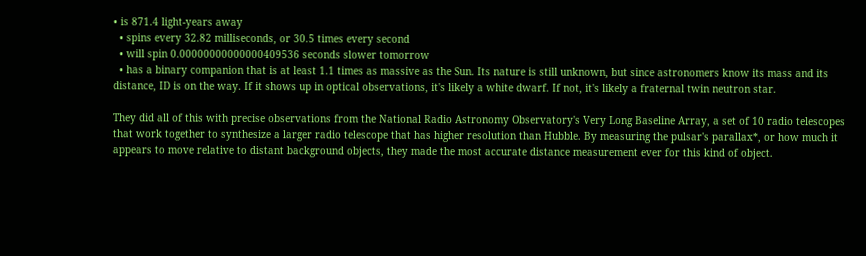• is 871.4 light-years away
  • spins every 32.82 milliseconds, or 30.5 times every second
  • will spin 0.00000000000000409536 seconds slower tomorrow
  • has a binary companion that is at least 1.1 times as massive as the Sun. Its nature is still unknown, but since astronomers know its mass and its distance, ID is on the way. If it shows up in optical observations, it's likely a white dwarf. If not, it's likely a fraternal twin neutron star.

They did all of this with precise observations from the National Radio Astronomy Observatory's Very Long Baseline Array, a set of 10 radio telescopes that work together to synthesize a larger radio telescope that has higher resolution than Hubble. By measuring the pulsar's parallax*, or how much it appears to move relative to distant background objects, they made the most accurate distance measurement ever for this kind of object.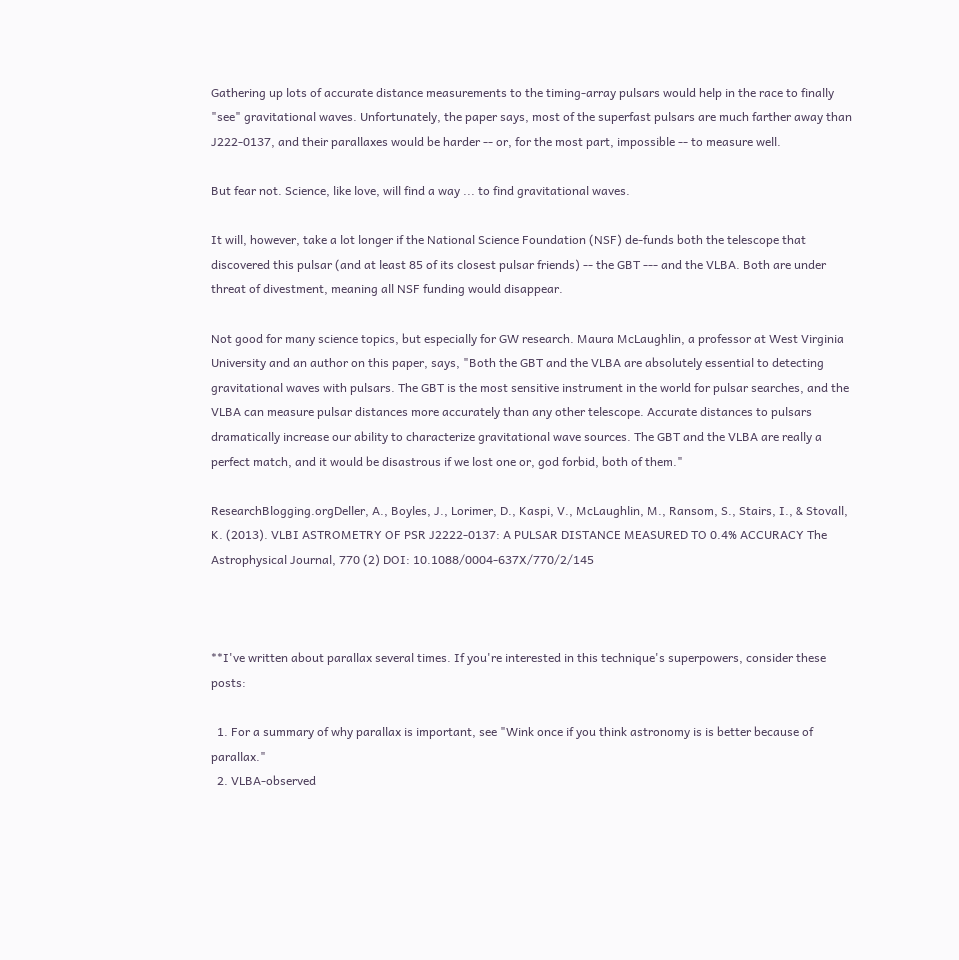Gathering up lots of accurate distance measurements to the timing-array pulsars would help in the race to finally "see" gravitational waves. Unfortunately, the paper says, most of the superfast pulsars are much farther away than J222-0137, and their parallaxes would be harder -- or, for the most part, impossible -- to measure well.

But fear not. Science, like love, will find a way ... to find gravitational waves.

It will, however, take a lot longer if the National Science Foundation (NSF) de-funds both the telescope that discovered this pulsar (and at least 85 of its closest pulsar friends) -- the GBT --- and the VLBA. Both are under threat of divestment, meaning all NSF funding would disappear.

Not good for many science topics, but especially for GW research. Maura McLaughlin, a professor at West Virginia University and an author on this paper, says, "Both the GBT and the VLBA are absolutely essential to detecting gravitational waves with pulsars. The GBT is the most sensitive instrument in the world for pulsar searches, and the VLBA can measure pulsar distances more accurately than any other telescope. Accurate distances to pulsars dramatically increase our ability to characterize gravitational wave sources. The GBT and the VLBA are really a perfect match, and it would be disastrous if we lost one or, god forbid, both of them."

ResearchBlogging.orgDeller, A., Boyles, J., Lorimer, D., Kaspi, V., McLaughlin, M., Ransom, S., Stairs, I., & Stovall, K. (2013). VLBI ASTROMETRY OF PSR J2222-0137: A PULSAR DISTANCE MEASURED TO 0.4% ACCURACY The Astrophysical Journal, 770 (2) DOI: 10.1088/0004-637X/770/2/145



**I've written about parallax several times. If you're interested in this technique's superpowers, consider these posts:

  1. For a summary of why parallax is important, see "Wink once if you think astronomy is is better because of parallax."
  2. VLBA-observed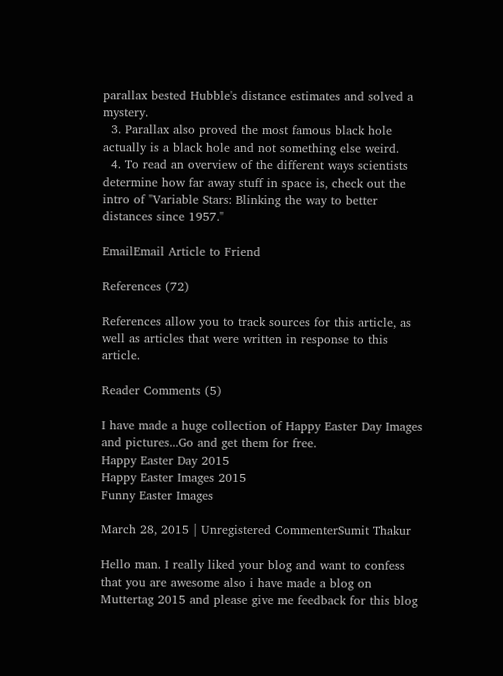parallax bested Hubble's distance estimates and solved a mystery.
  3. Parallax also proved the most famous black hole actually is a black hole and not something else weird.
  4. To read an overview of the different ways scientists determine how far away stuff in space is, check out the intro of "Variable Stars: Blinking the way to better distances since 1957."

EmailEmail Article to Friend

References (72)

References allow you to track sources for this article, as well as articles that were written in response to this article.

Reader Comments (5)

I have made a huge collection of Happy Easter Day Images and pictures...Go and get them for free.
Happy Easter Day 2015
Happy Easter Images 2015
Funny Easter Images

March 28, 2015 | Unregistered CommenterSumit Thakur

Hello man. I really liked your blog and want to confess that you are awesome also i have made a blog on Muttertag 2015 and please give me feedback for this blog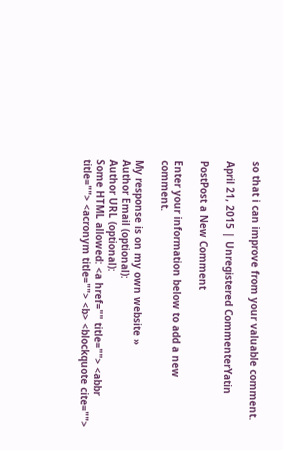so that i can improve from your valuable comment.

April 21, 2015 | Unregistered CommenterYatin

PostPost a New Comment

Enter your information below to add a new comment.

My response is on my own website »
Author Email (optional):
Author URL (optional):
Some HTML allowed: <a href="" title=""> <abbr title=""> <acronym title=""> <b> <blockquote cite="">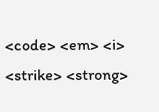<code> <em> <i> <strike> <strong>